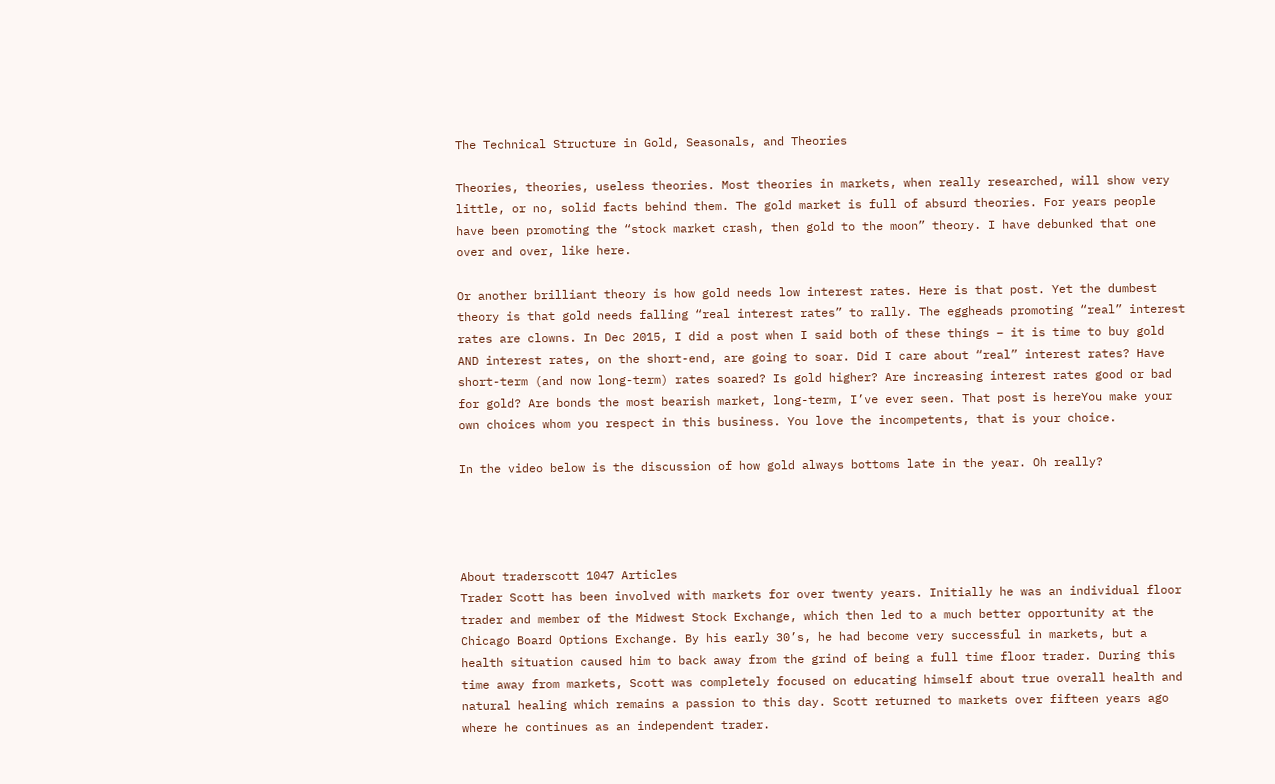The Technical Structure in Gold, Seasonals, and Theories

Theories, theories, useless theories. Most theories in markets, when really researched, will show very little, or no, solid facts behind them. The gold market is full of absurd theories. For years people have been promoting the “stock market crash, then gold to the moon” theory. I have debunked that one over and over, like here.

Or another brilliant theory is how gold needs low interest rates. Here is that post. Yet the dumbest theory is that gold needs falling “real interest rates” to rally. The eggheads promoting “real” interest rates are clowns. In Dec 2015, I did a post when I said both of these things – it is time to buy gold AND interest rates, on the short-end, are going to soar. Did I care about “real” interest rates? Have short-term (and now long-term) rates soared? Is gold higher? Are increasing interest rates good or bad for gold? Are bonds the most bearish market, long-term, I’ve ever seen. That post is hereYou make your own choices whom you respect in this business. You love the incompetents, that is your choice.

In the video below is the discussion of how gold always bottoms late in the year. Oh really?




About traderscott 1047 Articles
Trader Scott has been involved with markets for over twenty years. Initially he was an individual floor trader and member of the Midwest Stock Exchange, which then led to a much better opportunity at the Chicago Board Options Exchange. By his early 30’s, he had become very successful in markets, but a health situation caused him to back away from the grind of being a full time floor trader. During this time away from markets, Scott was completely focused on educating himself about true overall health and natural healing which remains a passion to this day. Scott returned to markets over fifteen years ago where he continues as an independent trader.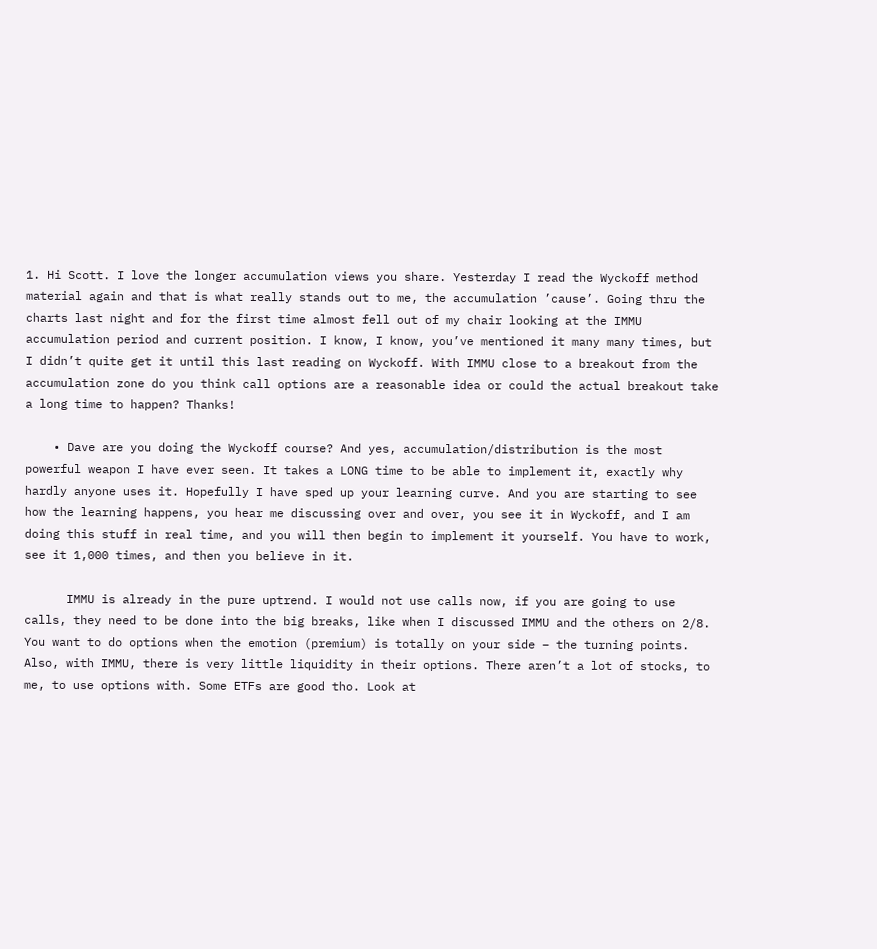1. Hi Scott. I love the longer accumulation views you share. Yesterday I read the Wyckoff method material again and that is what really stands out to me, the accumulation ’cause’. Going thru the charts last night and for the first time almost fell out of my chair looking at the IMMU accumulation period and current position. I know, I know, you’ve mentioned it many many times, but I didn’t quite get it until this last reading on Wyckoff. With IMMU close to a breakout from the accumulation zone do you think call options are a reasonable idea or could the actual breakout take a long time to happen? Thanks!

    • Dave are you doing the Wyckoff course? And yes, accumulation/distribution is the most powerful weapon I have ever seen. It takes a LONG time to be able to implement it, exactly why hardly anyone uses it. Hopefully I have sped up your learning curve. And you are starting to see how the learning happens, you hear me discussing over and over, you see it in Wyckoff, and I am doing this stuff in real time, and you will then begin to implement it yourself. You have to work, see it 1,000 times, and then you believe in it.

      IMMU is already in the pure uptrend. I would not use calls now, if you are going to use calls, they need to be done into the big breaks, like when I discussed IMMU and the others on 2/8. You want to do options when the emotion (premium) is totally on your side – the turning points. Also, with IMMU, there is very little liquidity in their options. There aren’t a lot of stocks, to me, to use options with. Some ETFs are good tho. Look at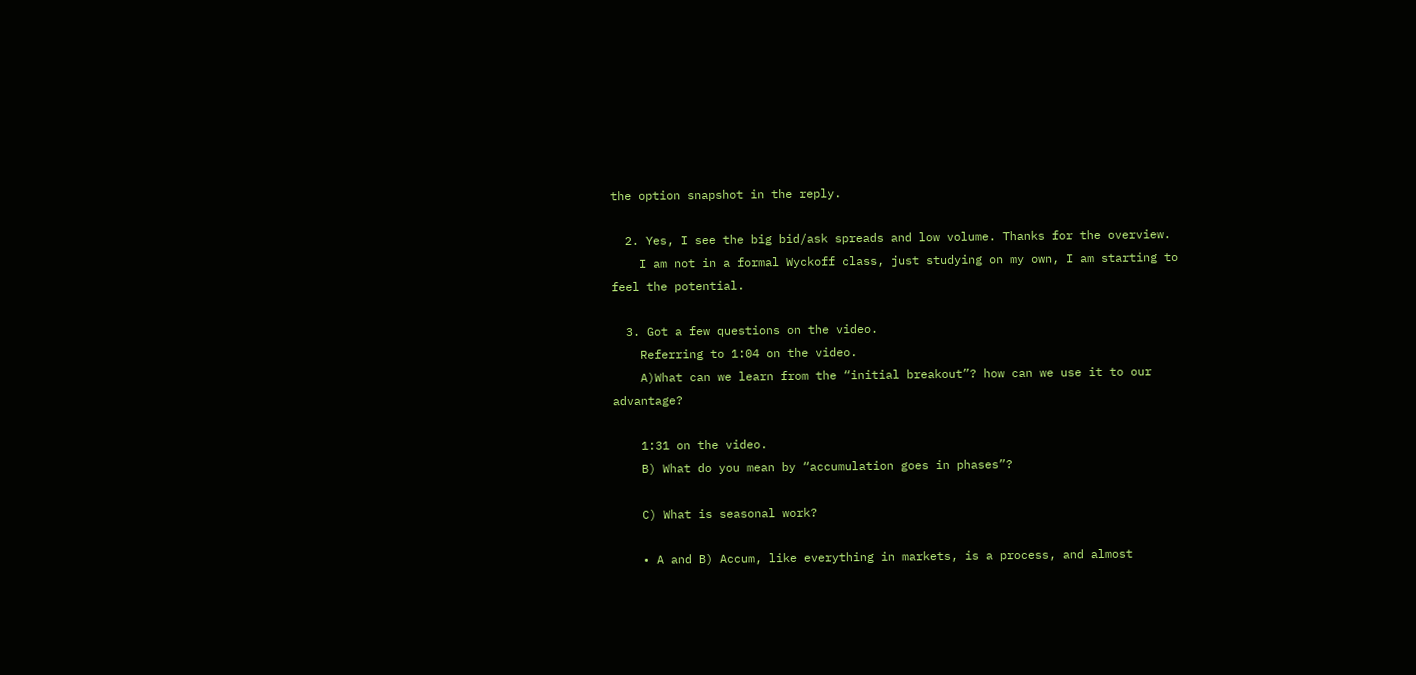the option snapshot in the reply.

  2. Yes, I see the big bid/ask spreads and low volume. Thanks for the overview.
    I am not in a formal Wyckoff class, just studying on my own, I am starting to feel the potential.

  3. Got a few questions on the video.
    Referring to 1:04 on the video.
    A)What can we learn from the “initial breakout”? how can we use it to our advantage?

    1:31 on the video.
    B) What do you mean by “accumulation goes in phases”?

    C) What is seasonal work?

    • A and B) Accum, like everything in markets, is a process, and almost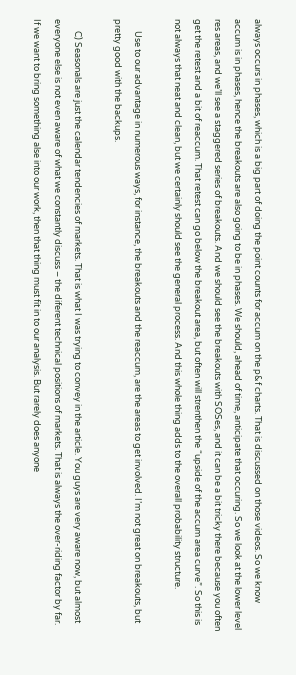always occurs in phases, which is a big part of doing the point counts for accum on the p&f charts. That is discussed on those videos. So we know accum is in phases, hence the breakouts are also going to be in phases. We should, ahead of time, anticipate that occuring. So we look at the lower level res areas, and we’ll see a staggered series of breakouts. And we should see the breakouts with SOSes, and it can be a bit tricky there because you often get the retest and a bit of reaccum. That retest can go below the breakout area, but often will strenthen the “upside of the accum area curve”. So this is not always that neat and clean, but we certainly should see the general process. And this whole thing adds to the overall probability structure.

      Use to our advantage in numerous ways, for instance, the breakouts and the reaccum, are the areas to get involved. I’m not great on breakouts, but pretty good with the backups.

      C) Seasonals are just the calendar tendencies of markets. That is what I was trying to convey in the article. You guys are very aware now, but almost everyone else is not even aware of what we constantly discuss – the diferent technical positions of markets. That is always the over-riding factor by far. If we want to bring something alse into our work, then that thing must fit in to our analysis. But rarely does anyone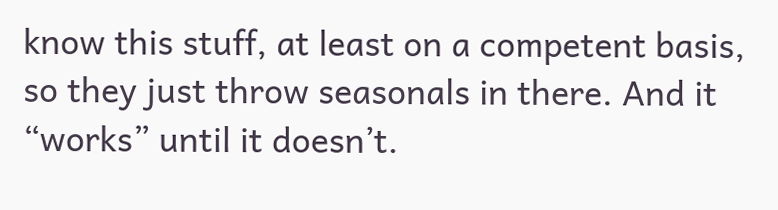know this stuff, at least on a competent basis, so they just throw seasonals in there. And it “works” until it doesn’t.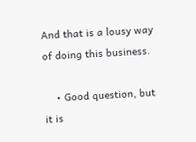And that is a lousy way of doing this business.

    • Good question, but it is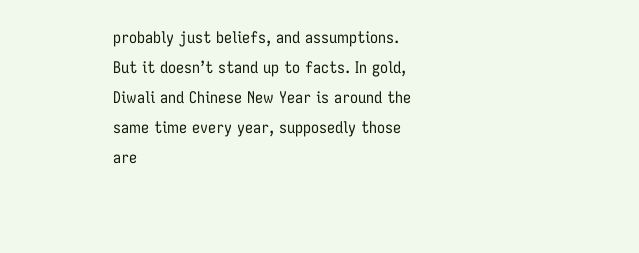probably just beliefs, and assumptions. But it doesn’t stand up to facts. In gold, Diwali and Chinese New Year is around the same time every year, supposedly those are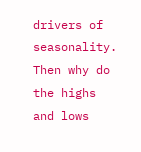drivers of seasonality. Then why do the highs and lows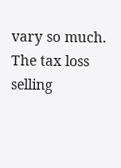vary so much. The tax loss selling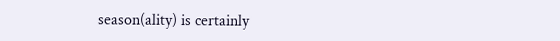season(ality) is certainly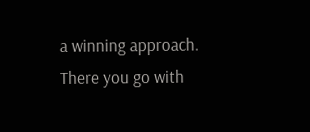a winning approach. There you go with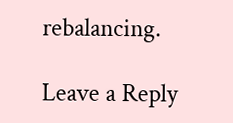rebalancing.

Leave a Reply